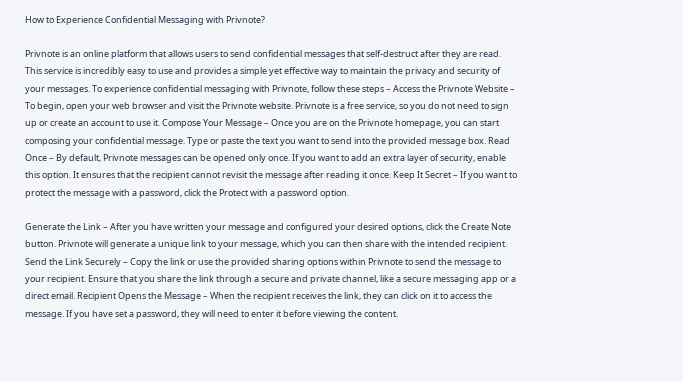How to Experience Confidential Messaging with Privnote?

Privnote is an online platform that allows users to send confidential messages that self-destruct after they are read. This service is incredibly easy to use and provides a simple yet effective way to maintain the privacy and security of your messages. To experience confidential messaging with Privnote, follow these steps – Access the Privnote Website – To begin, open your web browser and visit the Privnote website. Privnote is a free service, so you do not need to sign up or create an account to use it. Compose Your Message – Once you are on the Privnote homepage, you can start composing your confidential message. Type or paste the text you want to send into the provided message box. Read Once – By default, Privnote messages can be opened only once. If you want to add an extra layer of security, enable this option. It ensures that the recipient cannot revisit the message after reading it once. Keep It Secret – If you want to protect the message with a password, click the Protect with a password option.

Generate the Link – After you have written your message and configured your desired options, click the Create Note button. Privnote will generate a unique link to your message, which you can then share with the intended recipient. Send the Link Securely – Copy the link or use the provided sharing options within Privnote to send the message to your recipient. Ensure that you share the link through a secure and private channel, like a secure messaging app or a direct email. Recipient Opens the Message – When the recipient receives the link, they can click on it to access the message. If you have set a password, they will need to enter it before viewing the content.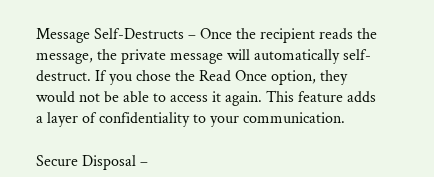Message Self-Destructs – Once the recipient reads the message, the private message will automatically self-destruct. If you chose the Read Once option, they would not be able to access it again. This feature adds a layer of confidentiality to your communication.

Secure Disposal –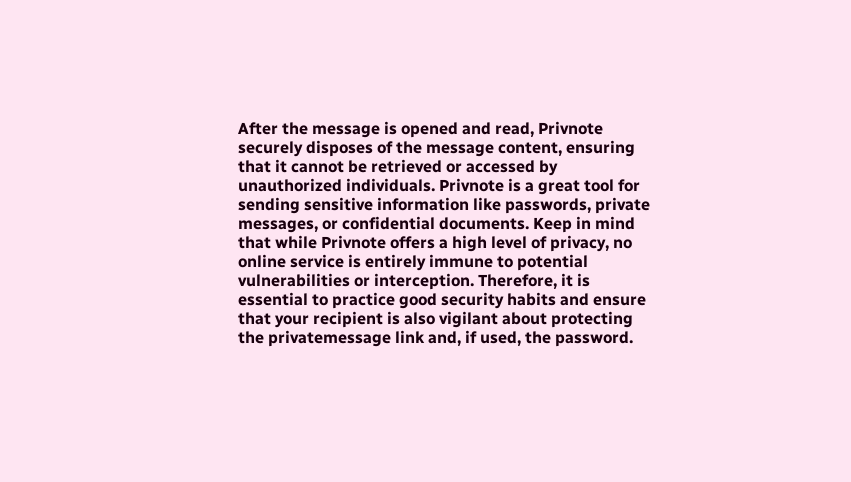After the message is opened and read, Privnote securely disposes of the message content, ensuring that it cannot be retrieved or accessed by unauthorized individuals. Privnote is a great tool for sending sensitive information like passwords, private messages, or confidential documents. Keep in mind that while Privnote offers a high level of privacy, no online service is entirely immune to potential vulnerabilities or interception. Therefore, it is essential to practice good security habits and ensure that your recipient is also vigilant about protecting the privatemessage link and, if used, the password.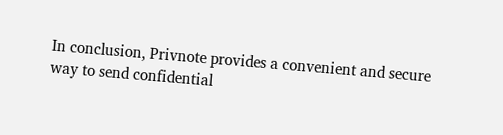In conclusion, Privnote provides a convenient and secure way to send confidential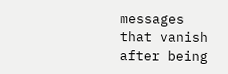messages that vanish after being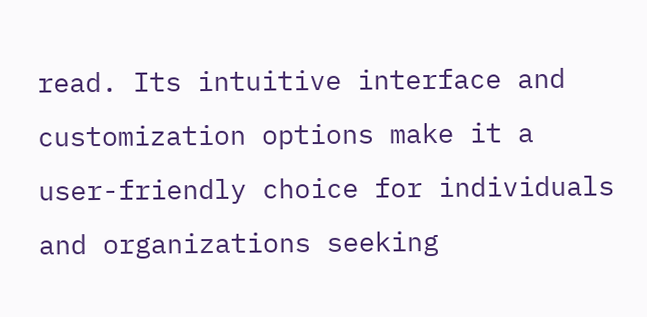read. Its intuitive interface and customization options make it a user-friendly choice for individuals and organizations seeking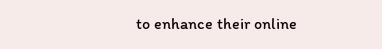to enhance their online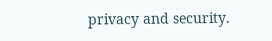privacy and security.